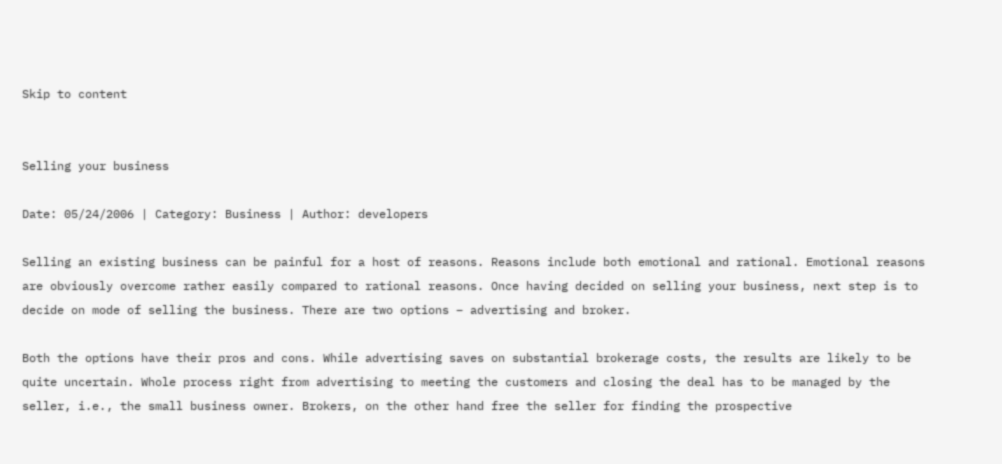Skip to content


Selling your business

Date: 05/24/2006 | Category: Business | Author: developers

Selling an existing business can be painful for a host of reasons. Reasons include both emotional and rational. Emotional reasons are obviously overcome rather easily compared to rational reasons. Once having decided on selling your business, next step is to decide on mode of selling the business. There are two options – advertising and broker.

Both the options have their pros and cons. While advertising saves on substantial brokerage costs, the results are likely to be quite uncertain. Whole process right from advertising to meeting the customers and closing the deal has to be managed by the seller, i.e., the small business owner. Brokers, on the other hand free the seller for finding the prospective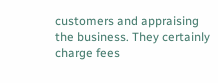customers and appraising the business. They certainly charge fees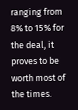ranging from 8% to 15% for the deal, it proves to be worth most of the times.